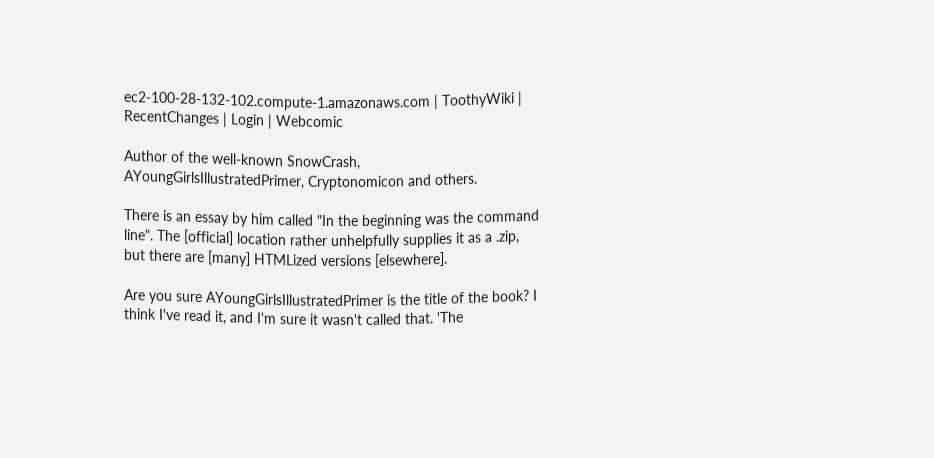ec2-100-28-132-102.compute-1.amazonaws.com | ToothyWiki | RecentChanges | Login | Webcomic

Author of the well-known SnowCrash, AYoungGirlsIllustratedPrimer, Cryptonomicon and others.

There is an essay by him called "In the beginning was the command line". The [official] location rather unhelpfully supplies it as a .zip, but there are [many] HTMLized versions [elsewhere].

Are you sure AYoungGirlsIllustratedPrimer is the title of the book? I think I've read it, and I'm sure it wasn't called that. 'The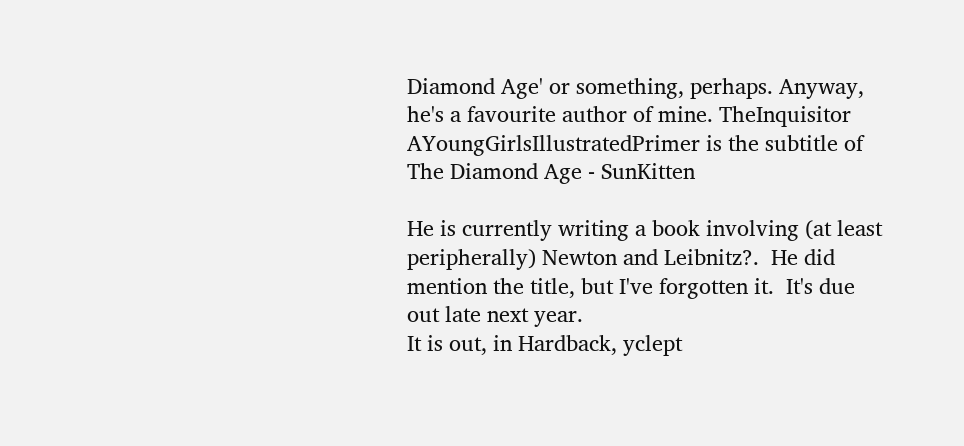Diamond Age' or something, perhaps. Anyway, he's a favourite author of mine. TheInquisitor
AYoungGirlsIllustratedPrimer is the subtitle of The Diamond Age - SunKitten

He is currently writing a book involving (at least peripherally) Newton and Leibnitz?.  He did mention the title, but I've forgotten it.  It's due out late next year.
It is out, in Hardback, yclept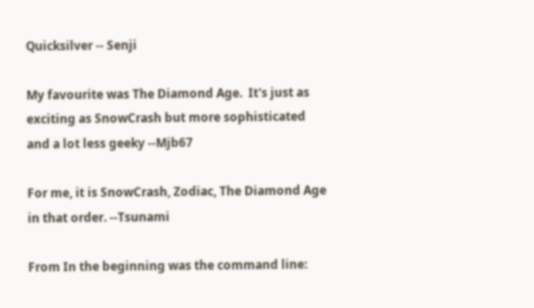Quicksilver -- Senji

My favourite was The Diamond Age.  It's just as exciting as SnowCrash but more sophisticated and a lot less geeky --Mjb67

For me, it is SnowCrash, Zodiac, The Diamond Age in that order. --Tsunami

From In the beginning was the command line: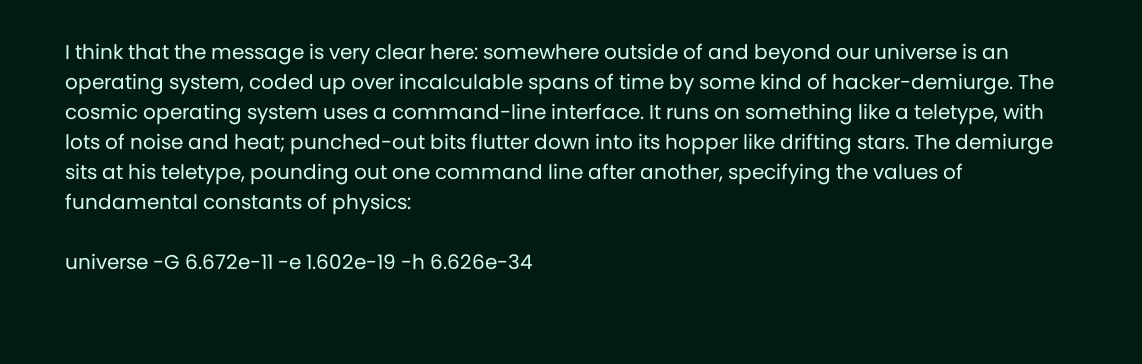I think that the message is very clear here: somewhere outside of and beyond our universe is an operating system, coded up over incalculable spans of time by some kind of hacker-demiurge. The cosmic operating system uses a command-line interface. It runs on something like a teletype, with lots of noise and heat; punched-out bits flutter down into its hopper like drifting stars. The demiurge sits at his teletype, pounding out one command line after another, specifying the values of fundamental constants of physics:

universe -G 6.672e-11 -e 1.602e-19 -h 6.626e-34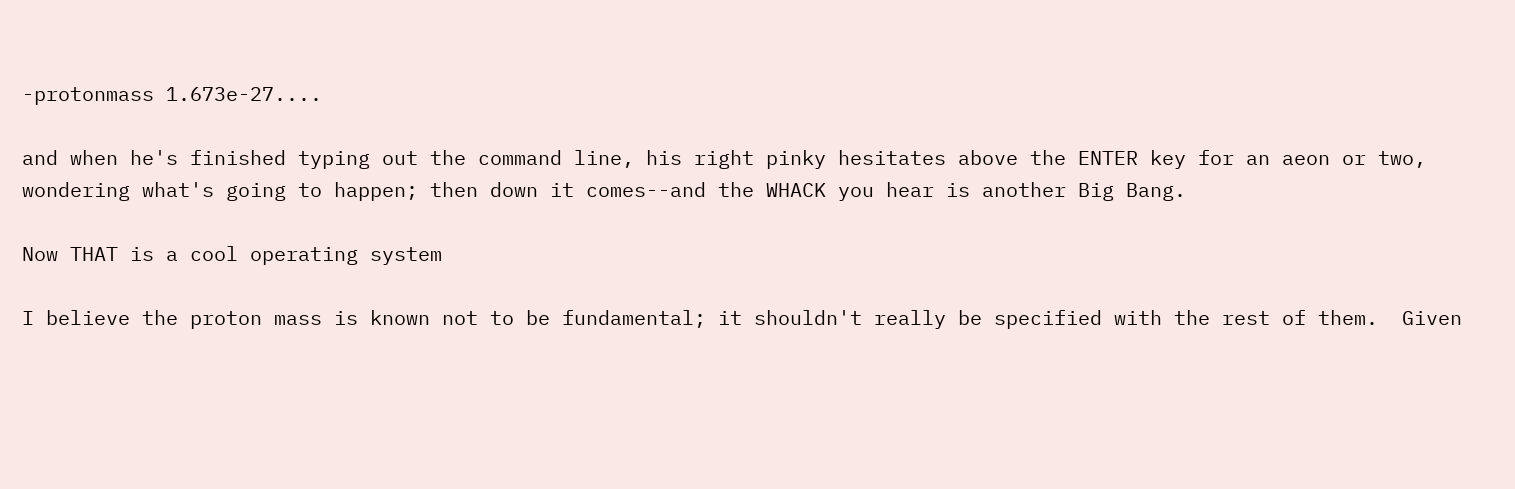-protonmass 1.673e-27....

and when he's finished typing out the command line, his right pinky hesitates above the ENTER key for an aeon or two, wondering what's going to happen; then down it comes--and the WHACK you hear is another Big Bang.

Now THAT is a cool operating system

I believe the proton mass is known not to be fundamental; it shouldn't really be specified with the rest of them.  Given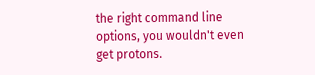the right command line options, you wouldn't even get protons.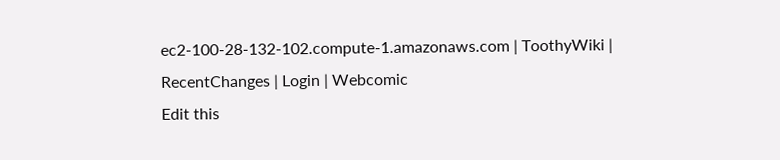ec2-100-28-132-102.compute-1.amazonaws.com | ToothyWiki | RecentChanges | Login | Webcomic
Edit this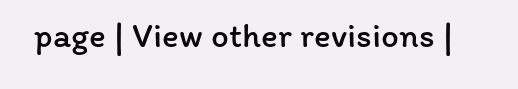page | View other revisions |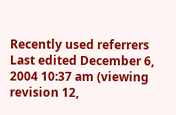Recently used referrers
Last edited December 6, 2004 10:37 am (viewing revision 12,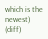which is the newest) (diff)